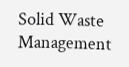Solid Waste Management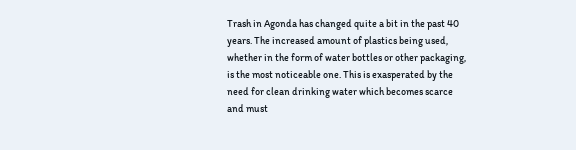Trash in Agonda has changed quite a bit in the past 40 years. The increased amount of plastics being used, whether in the form of water bottles or other packaging, is the most noticeable one. This is exasperated by the need for clean drinking water which becomes scarce and must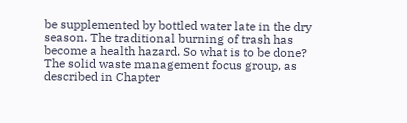be supplemented by bottled water late in the dry season. The traditional burning of trash has become a health hazard. So what is to be done? The solid waste management focus group, as described in Chapter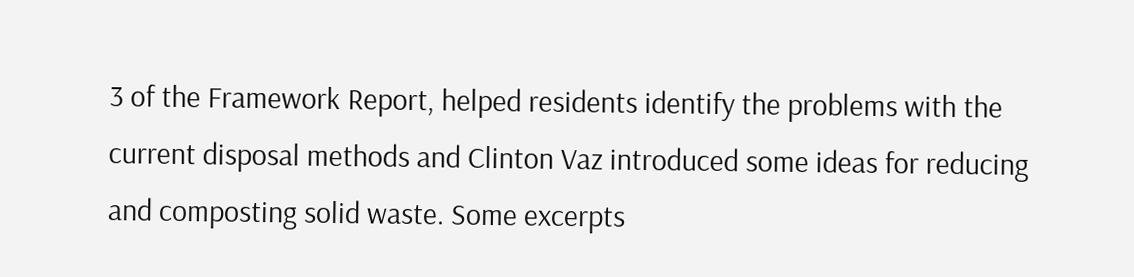3 of the Framework Report, helped residents identify the problems with the current disposal methods and Clinton Vaz introduced some ideas for reducing and composting solid waste. Some excerpts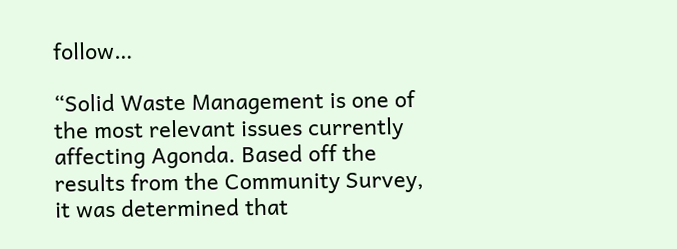follow…

“Solid Waste Management is one of the most relevant issues currently affecting Agonda. Based off the results from the Community Survey, it was determined that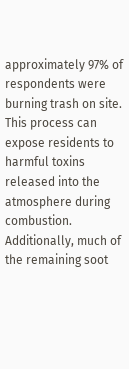approximately 97% of respondents were burning trash on site. This process can expose residents to harmful toxins released into the atmosphere during combustion. Additionally, much of the remaining soot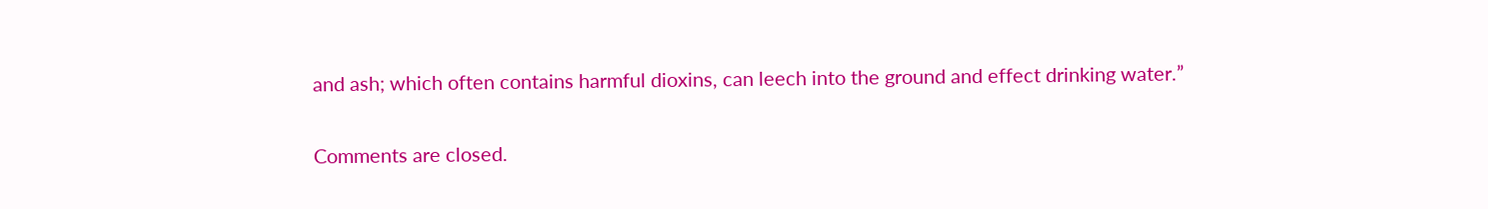and ash; which often contains harmful dioxins, can leech into the ground and effect drinking water.”

Comments are closed.